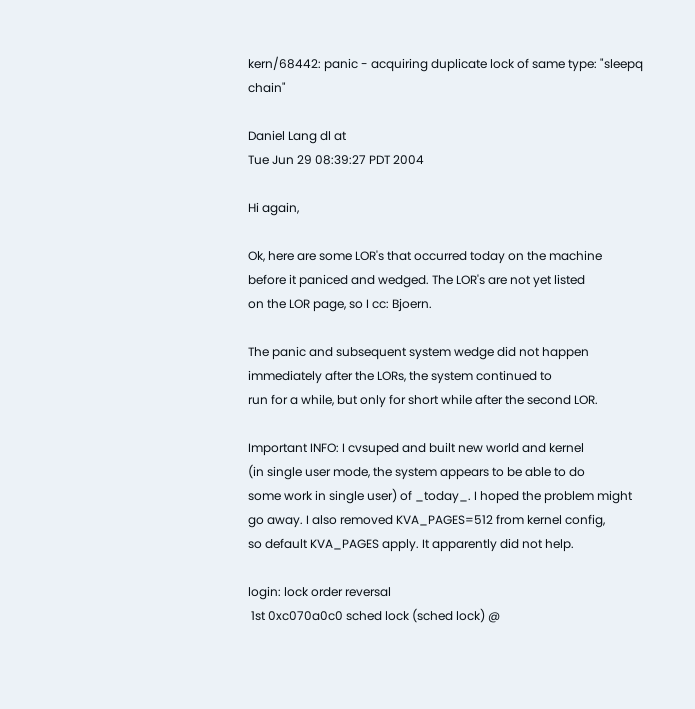kern/68442: panic - acquiring duplicate lock of same type: "sleepq chain"

Daniel Lang dl at
Tue Jun 29 08:39:27 PDT 2004

Hi again,

Ok, here are some LOR's that occurred today on the machine
before it paniced and wedged. The LOR's are not yet listed
on the LOR page, so I cc: Bjoern.

The panic and subsequent system wedge did not happen
immediately after the LORs, the system continued to
run for a while, but only for short while after the second LOR.

Important INFO: I cvsuped and built new world and kernel
(in single user mode, the system appears to be able to do
some work in single user) of _today_. I hoped the problem might
go away. I also removed KVA_PAGES=512 from kernel config,
so default KVA_PAGES apply. It apparently did not help.

login: lock order reversal
 1st 0xc070a0c0 sched lock (sched lock) @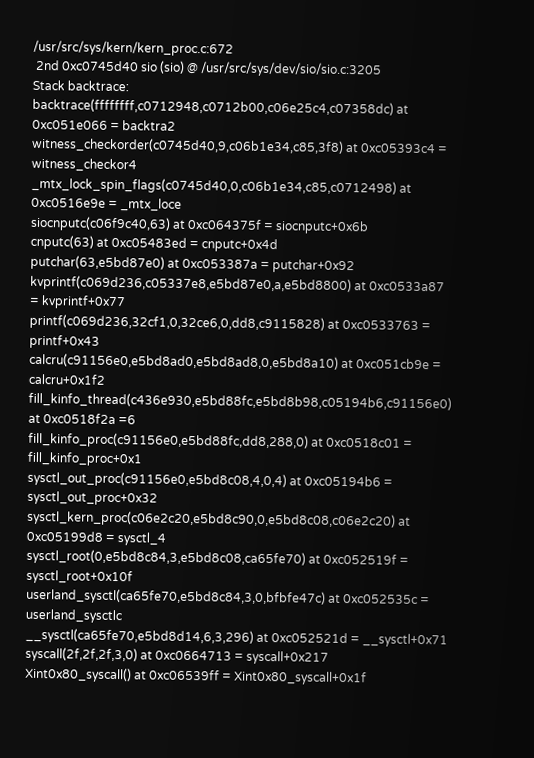/usr/src/sys/kern/kern_proc.c:672
 2nd 0xc0745d40 sio (sio) @ /usr/src/sys/dev/sio/sio.c:3205
Stack backtrace:
backtrace(ffffffff,c0712948,c0712b00,c06e25c4,c07358dc) at 0xc051e066 = backtra2
witness_checkorder(c0745d40,9,c06b1e34,c85,3f8) at 0xc05393c4 = witness_checkor4
_mtx_lock_spin_flags(c0745d40,0,c06b1e34,c85,c0712498) at 0xc0516e9e = _mtx_loce
siocnputc(c06f9c40,63) at 0xc064375f = siocnputc+0x6b
cnputc(63) at 0xc05483ed = cnputc+0x4d
putchar(63,e5bd87e0) at 0xc053387a = putchar+0x92
kvprintf(c069d236,c05337e8,e5bd87e0,a,e5bd8800) at 0xc0533a87 = kvprintf+0x77
printf(c069d236,32cf1,0,32ce6,0,dd8,c9115828) at 0xc0533763 = printf+0x43
calcru(c91156e0,e5bd8ad0,e5bd8ad8,0,e5bd8a10) at 0xc051cb9e = calcru+0x1f2
fill_kinfo_thread(c436e930,e5bd88fc,e5bd8b98,c05194b6,c91156e0) at 0xc0518f2a =6
fill_kinfo_proc(c91156e0,e5bd88fc,dd8,288,0) at 0xc0518c01 = fill_kinfo_proc+0x1
sysctl_out_proc(c91156e0,e5bd8c08,4,0,4) at 0xc05194b6 = sysctl_out_proc+0x32
sysctl_kern_proc(c06e2c20,e5bd8c90,0,e5bd8c08,c06e2c20) at 0xc05199d8 = sysctl_4
sysctl_root(0,e5bd8c84,3,e5bd8c08,ca65fe70) at 0xc052519f = sysctl_root+0x10f
userland_sysctl(ca65fe70,e5bd8c84,3,0,bfbfe47c) at 0xc052535c = userland_sysctlc
__sysctl(ca65fe70,e5bd8d14,6,3,296) at 0xc052521d = __sysctl+0x71
syscall(2f,2f,2f,3,0) at 0xc0664713 = syscall+0x217
Xint0x80_syscall() at 0xc06539ff = Xint0x80_syscall+0x1f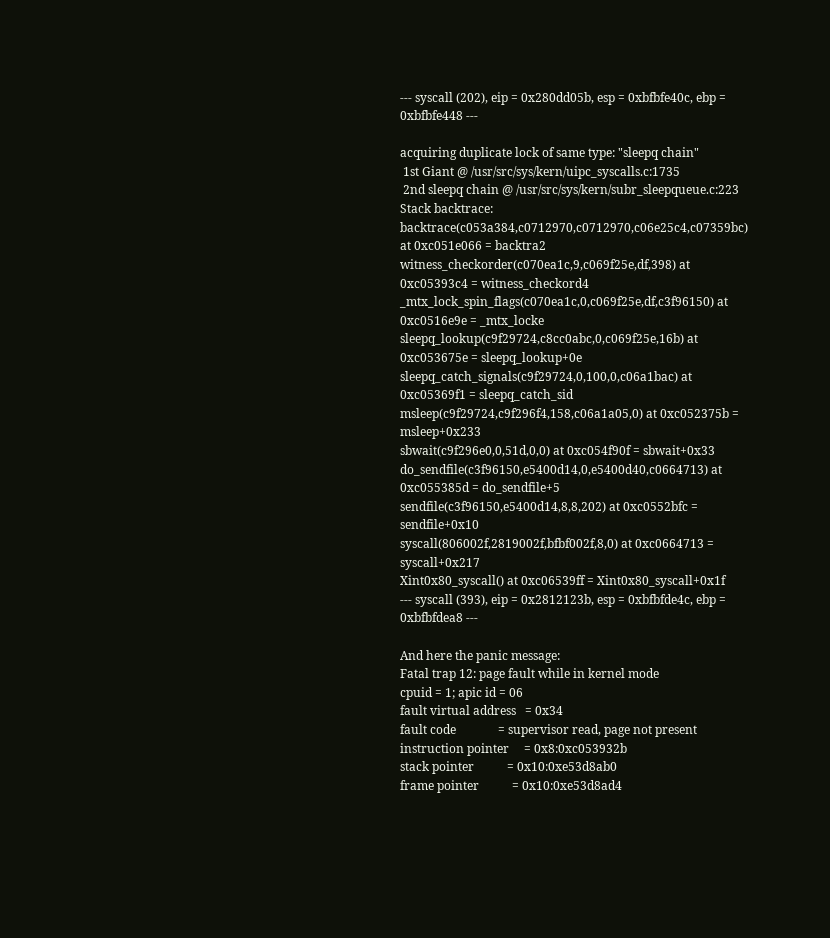--- syscall (202), eip = 0x280dd05b, esp = 0xbfbfe40c, ebp = 0xbfbfe448 ---

acquiring duplicate lock of same type: "sleepq chain"
 1st Giant @ /usr/src/sys/kern/uipc_syscalls.c:1735
 2nd sleepq chain @ /usr/src/sys/kern/subr_sleepqueue.c:223
Stack backtrace:
backtrace(c053a384,c0712970,c0712970,c06e25c4,c07359bc) at 0xc051e066 = backtra2
witness_checkorder(c070ea1c,9,c069f25e,df,398) at 0xc05393c4 = witness_checkord4
_mtx_lock_spin_flags(c070ea1c,0,c069f25e,df,c3f96150) at 0xc0516e9e = _mtx_locke
sleepq_lookup(c9f29724,c8cc0abc,0,c069f25e,16b) at 0xc053675e = sleepq_lookup+0e
sleepq_catch_signals(c9f29724,0,100,0,c06a1bac) at 0xc05369f1 = sleepq_catch_sid
msleep(c9f29724,c9f296f4,158,c06a1a05,0) at 0xc052375b = msleep+0x233
sbwait(c9f296e0,0,51d,0,0) at 0xc054f90f = sbwait+0x33
do_sendfile(c3f96150,e5400d14,0,e5400d40,c0664713) at 0xc055385d = do_sendfile+5
sendfile(c3f96150,e5400d14,8,8,202) at 0xc0552bfc = sendfile+0x10
syscall(806002f,2819002f,bfbf002f,8,0) at 0xc0664713 = syscall+0x217
Xint0x80_syscall() at 0xc06539ff = Xint0x80_syscall+0x1f
--- syscall (393), eip = 0x2812123b, esp = 0xbfbfde4c, ebp = 0xbfbfdea8 ---

And here the panic message:
Fatal trap 12: page fault while in kernel mode
cpuid = 1; apic id = 06
fault virtual address   = 0x34
fault code              = supervisor read, page not present
instruction pointer     = 0x8:0xc053932b
stack pointer           = 0x10:0xe53d8ab0
frame pointer           = 0x10:0xe53d8ad4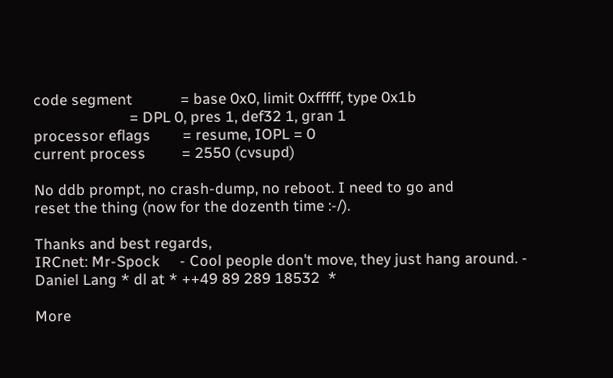code segment            = base 0x0, limit 0xfffff, type 0x1b
                        = DPL 0, pres 1, def32 1, gran 1
processor eflags        = resume, IOPL = 0
current process         = 2550 (cvsupd)

No ddb prompt, no crash-dump, no reboot. I need to go and
reset the thing (now for the dozenth time :-/).

Thanks and best regards,
IRCnet: Mr-Spock     - Cool people don't move, they just hang around. -
Daniel Lang * dl at * ++49 89 289 18532  *

More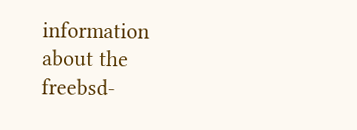information about the freebsd-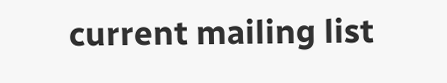current mailing list